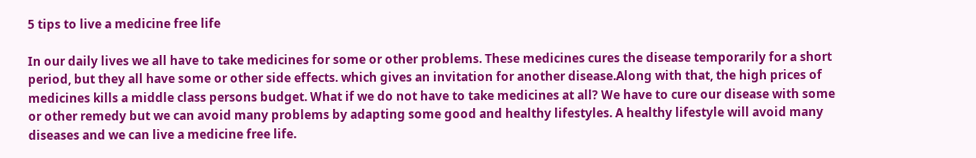5 tips to live a medicine free life

In our daily lives we all have to take medicines for some or other problems. These medicines cures the disease temporarily for a short period, but they all have some or other side effects. which gives an invitation for another disease.Along with that, the high prices of medicines kills a middle class persons budget. What if we do not have to take medicines at all? We have to cure our disease with some or other remedy but we can avoid many problems by adapting some good and healthy lifestyles. A healthy lifestyle will avoid many diseases and we can live a medicine free life.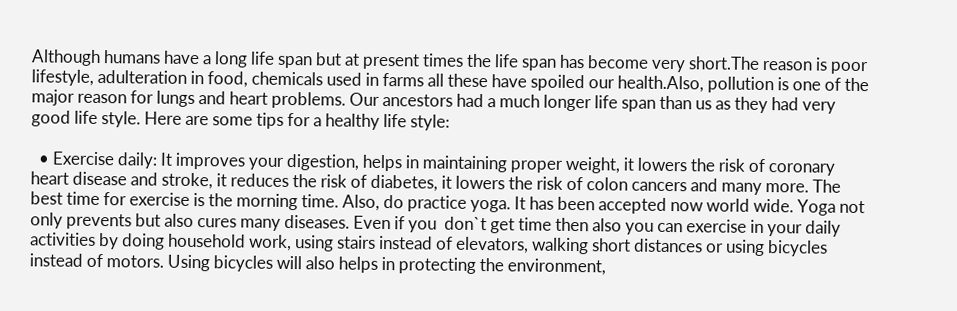Although humans have a long life span but at present times the life span has become very short.The reason is poor lifestyle, adulteration in food, chemicals used in farms all these have spoiled our health.Also, pollution is one of the major reason for lungs and heart problems. Our ancestors had a much longer life span than us as they had very good life style. Here are some tips for a healthy life style:

  • Exercise daily: It improves your digestion, helps in maintaining proper weight, it lowers the risk of coronary heart disease and stroke, it reduces the risk of diabetes, it lowers the risk of colon cancers and many more. The best time for exercise is the morning time. Also, do practice yoga. It has been accepted now world wide. Yoga not only prevents but also cures many diseases. Even if you  don`t get time then also you can exercise in your daily activities by doing household work, using stairs instead of elevators, walking short distances or using bicycles instead of motors. Using bicycles will also helps in protecting the environment,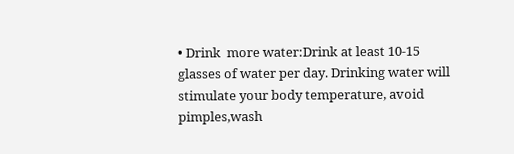• Drink  more water:Drink at least 10-15 glasses of water per day. Drinking water will stimulate your body temperature, avoid pimples,wash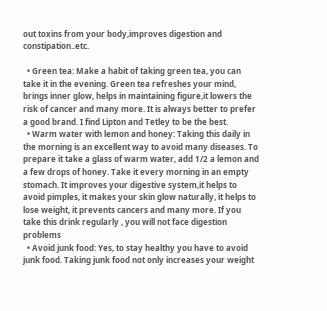out toxins from your body,improves digestion and constipation..etc.

  • Green tea: Make a habit of taking green tea, you can take it in the evening. Green tea refreshes your mind, brings inner glow, helps in maintaining figure,it lowers the risk of cancer and many more. It is always better to prefer a good brand. I find Lipton and Tetley to be the best.
  • Warm water with lemon and honey: Taking this daily in the morning is an excellent way to avoid many diseases. To prepare it take a glass of warm water, add 1/2 a lemon and a few drops of honey. Take it every morning in an empty stomach. It improves your digestive system,it helps to avoid pimples, it makes your skin glow naturally, it helps to lose weight, it prevents cancers and many more. If you take this drink regularly , you will not face digestion problems
  • Avoid junk food: Yes, to stay healthy you have to avoid junk food. Taking junk food not only increases your weight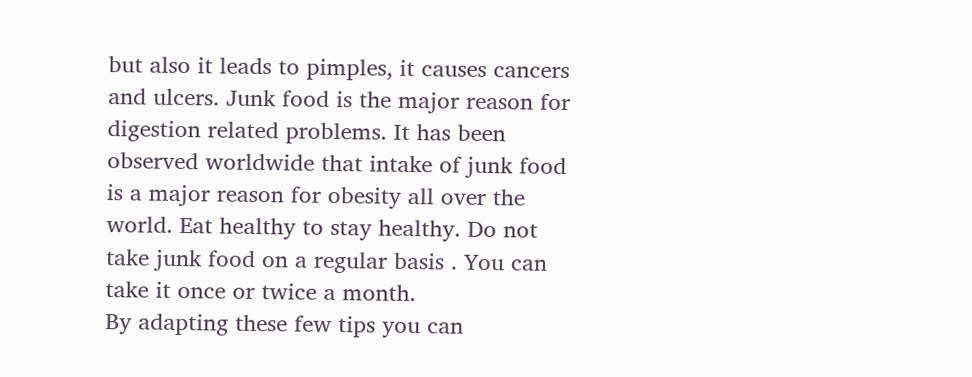but also it leads to pimples, it causes cancers and ulcers. Junk food is the major reason for digestion related problems. It has been observed worldwide that intake of junk food is a major reason for obesity all over the world. Eat healthy to stay healthy. Do not take junk food on a regular basis . You can take it once or twice a month.
By adapting these few tips you can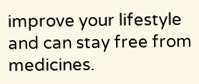improve your lifestyle and can stay free from medicines.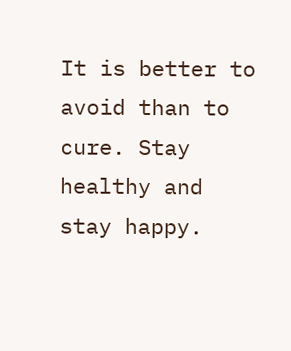It is better to avoid than to cure. Stay healthy and stay happy.